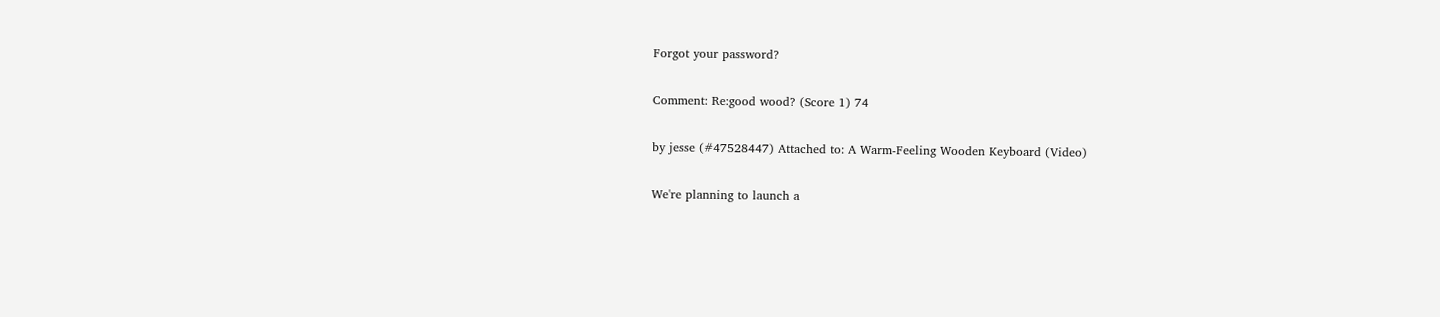Forgot your password?

Comment: Re:good wood? (Score 1) 74

by jesse (#47528447) Attached to: A Warm-Feeling Wooden Keyboard (Video)

We're planning to launch a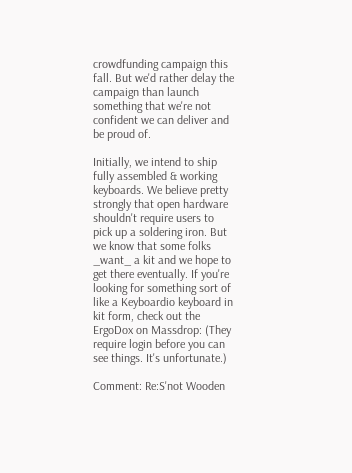crowdfunding campaign this fall. But we'd rather delay the campaign than launch something that we're not confident we can deliver and be proud of.

Initially, we intend to ship fully assembled & working keyboards. We believe pretty strongly that open hardware shouldn't require users to pick up a soldering iron. But we know that some folks _want_ a kit and we hope to get there eventually. If you're looking for something sort of like a Keyboardio keyboard in kit form, check out the ErgoDox on Massdrop: (They require login before you can see things. It's unfortunate.)

Comment: Re:S'not Wooden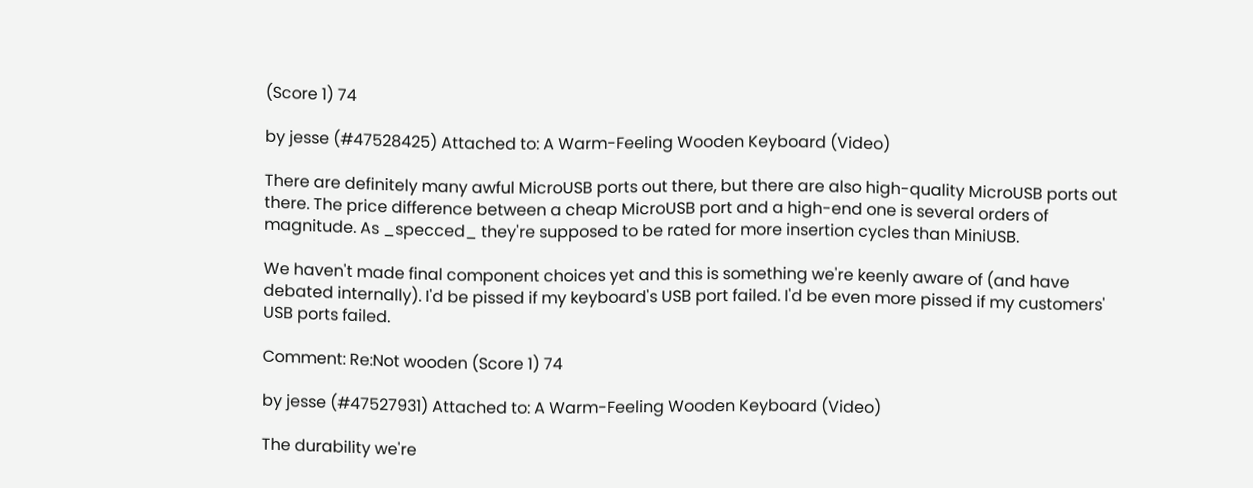(Score 1) 74

by jesse (#47528425) Attached to: A Warm-Feeling Wooden Keyboard (Video)

There are definitely many awful MicroUSB ports out there, but there are also high-quality MicroUSB ports out there. The price difference between a cheap MicroUSB port and a high-end one is several orders of magnitude. As _specced_ they're supposed to be rated for more insertion cycles than MiniUSB.

We haven't made final component choices yet and this is something we're keenly aware of (and have debated internally). I'd be pissed if my keyboard's USB port failed. I'd be even more pissed if my customers' USB ports failed.

Comment: Re:Not wooden (Score 1) 74

by jesse (#47527931) Attached to: A Warm-Feeling Wooden Keyboard (Video)

The durability we're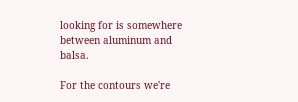looking for is somewhere between aluminum and balsa.

For the contours we're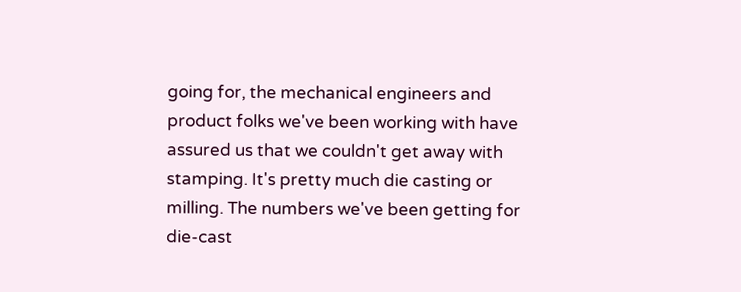going for, the mechanical engineers and product folks we've been working with have assured us that we couldn't get away with stamping. It's pretty much die casting or milling. The numbers we've been getting for die-cast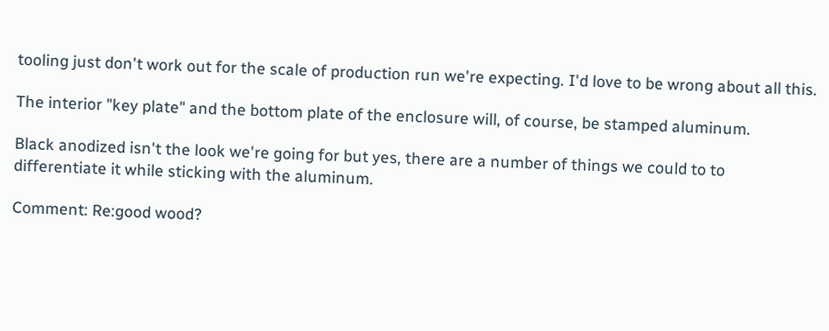tooling just don't work out for the scale of production run we're expecting. I'd love to be wrong about all this.

The interior "key plate" and the bottom plate of the enclosure will, of course, be stamped aluminum.

Black anodized isn't the look we're going for but yes, there are a number of things we could to to differentiate it while sticking with the aluminum.

Comment: Re:good wood?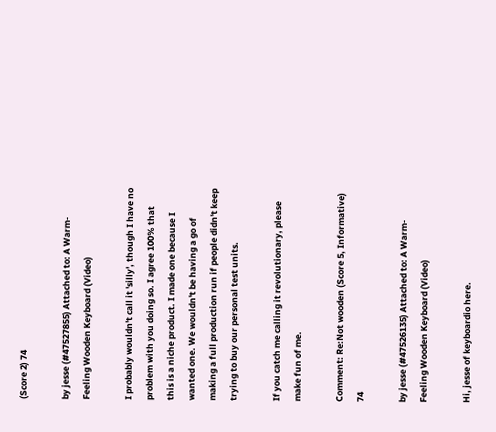(Score 2) 74

by jesse (#47527855) Attached to: A Warm-Feeling Wooden Keyboard (Video)

I probably wouldn't call it 'silly', though I have no problem with you doing so. I agree 100% that this is a niche product. I made one because I wanted one. We wouldn't be having a go of making a full production run if people didn't keep trying to buy our personal test units.

If you catch me calling it revolutionary, please make fun of me.

Comment: Re:Not wooden (Score 5, Informative) 74

by jesse (#47526135) Attached to: A Warm-Feeling Wooden Keyboard (Video)

Hi, jesse of keyboardio here.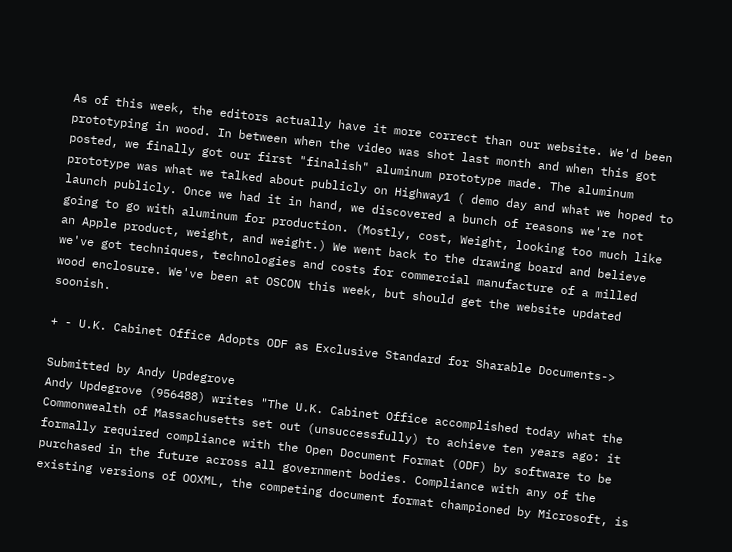As of this week, the editors actually have it more correct than our website. We'd been prototyping in wood. In between when the video was shot last month and when this got posted, we finally got our first "finalish" aluminum prototype made. The aluminum prototype was what we talked about publicly on Highway1 ( demo day and what we hoped to launch publicly. Once we had it in hand, we discovered a bunch of reasons we're not going to go with aluminum for production. (Mostly, cost, Weight, looking too much like an Apple product, weight, and weight.) We went back to the drawing board and believe we've got techniques, technologies and costs for commercial manufacture of a milled wood enclosure. We've been at OSCON this week, but should get the website updated soonish.

+ - U.K. Cabinet Office Adopts ODF as Exclusive Standard for Sharable Documents->

Submitted by Andy Updegrove
Andy Updegrove (956488) writes "The U.K. Cabinet Office accomplished today what the Commonwealth of Massachusetts set out (unsuccessfully) to achieve ten years ago: it formally required compliance with the Open Document Format (ODF) by software to be purchased in the future across all government bodies. Compliance with any of the existing versions of OOXML, the competing document format championed by Microsoft, is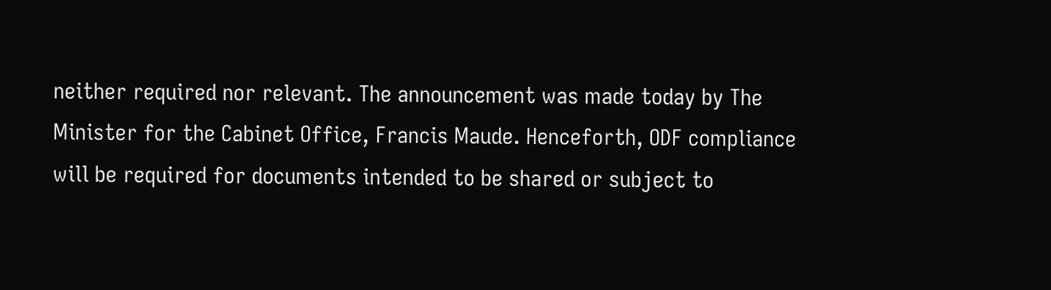neither required nor relevant. The announcement was made today by The Minister for the Cabinet Office, Francis Maude. Henceforth, ODF compliance will be required for documents intended to be shared or subject to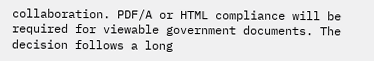collaboration. PDF/A or HTML compliance will be required for viewable government documents. The decision follows a long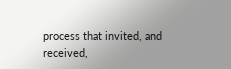process that invited, and received,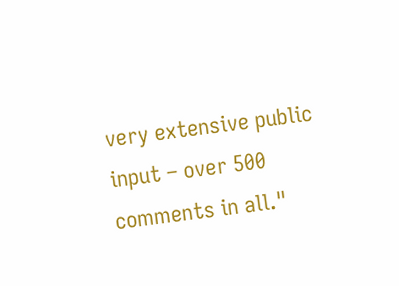very extensive public input – over 500 comments in all."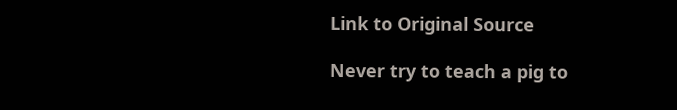Link to Original Source

Never try to teach a pig to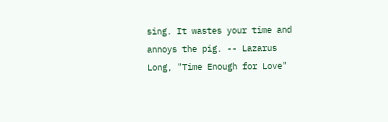sing. It wastes your time and annoys the pig. -- Lazarus Long, "Time Enough for Love"